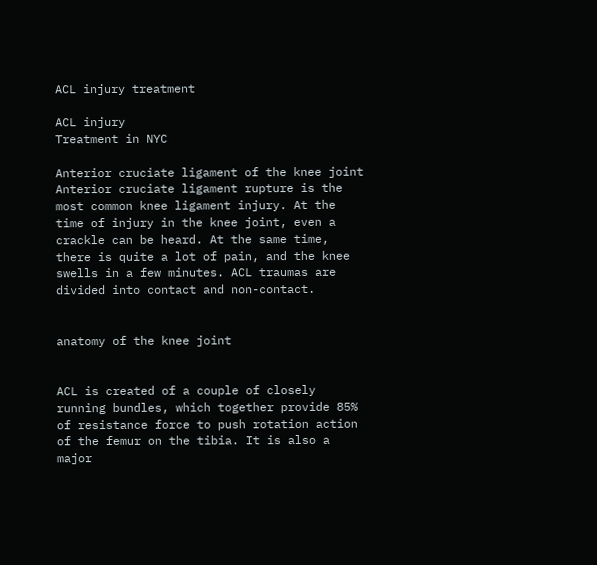ACL injury treatment

ACL injury
Treatment in NYC

Anterior cruciate ligament of the knee joint Anterior cruciate ligament rupture is the most common knee ligament injury. At the time of injury in the knee joint, even a crackle can be heard. At the same time, there is quite a lot of pain, and the knee swells in a few minutes. ACL traumas are divided into contact and non-contact.


anatomy of the knee joint


ACL is created of a couple of closely running bundles, which together provide 85% of resistance force to push rotation action of the femur on the tibia. It is also a major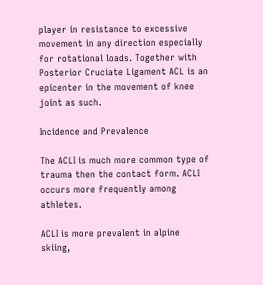player in resistance to excessive movement in any direction especially for rotational loads. Together with Posterior Cruciate Ligament ACL is an epicenter in the movement of knee joint as such.

Incidence and Prevalence

The ACLI is much more common type of trauma then the contact form. ACLI occurs more frequently among athletes.

ACLI is more prevalent in alpine skiing,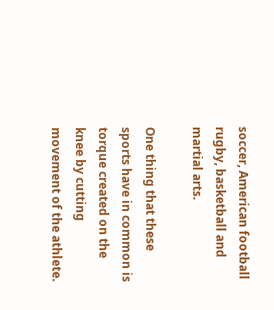soccer, American football rugby, basketball and martial arts.

One thing that these sports have in common is torque created on the knee by cutting movement of the athlete.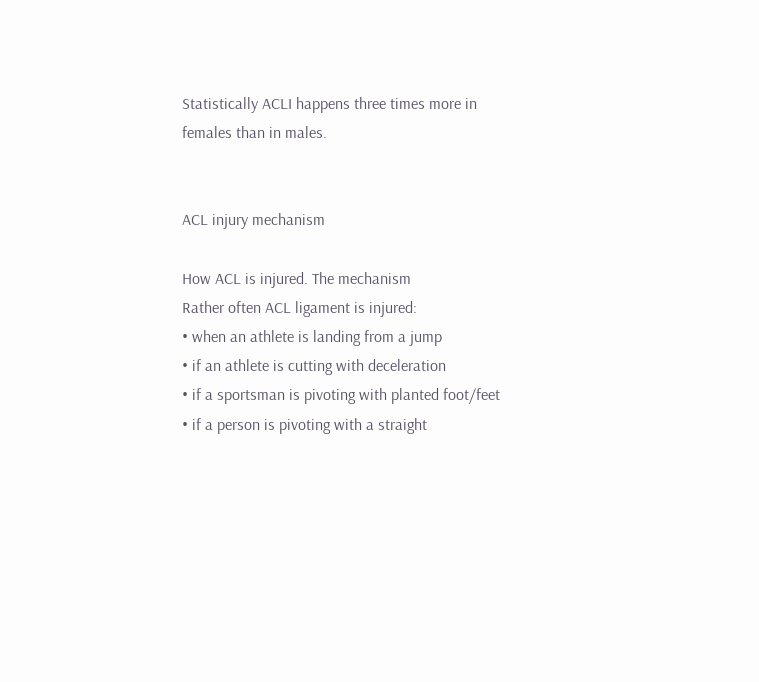Statistically ACLI happens three times more in females than in males.


ACL injury mechanism

How ACL is injured. The mechanism
Rather often ACL ligament is injured:
• when an athlete is landing from a jump
• if an athlete is cutting with deceleration
• if a sportsman is pivoting with planted foot/feet
• if a person is pivoting with a straight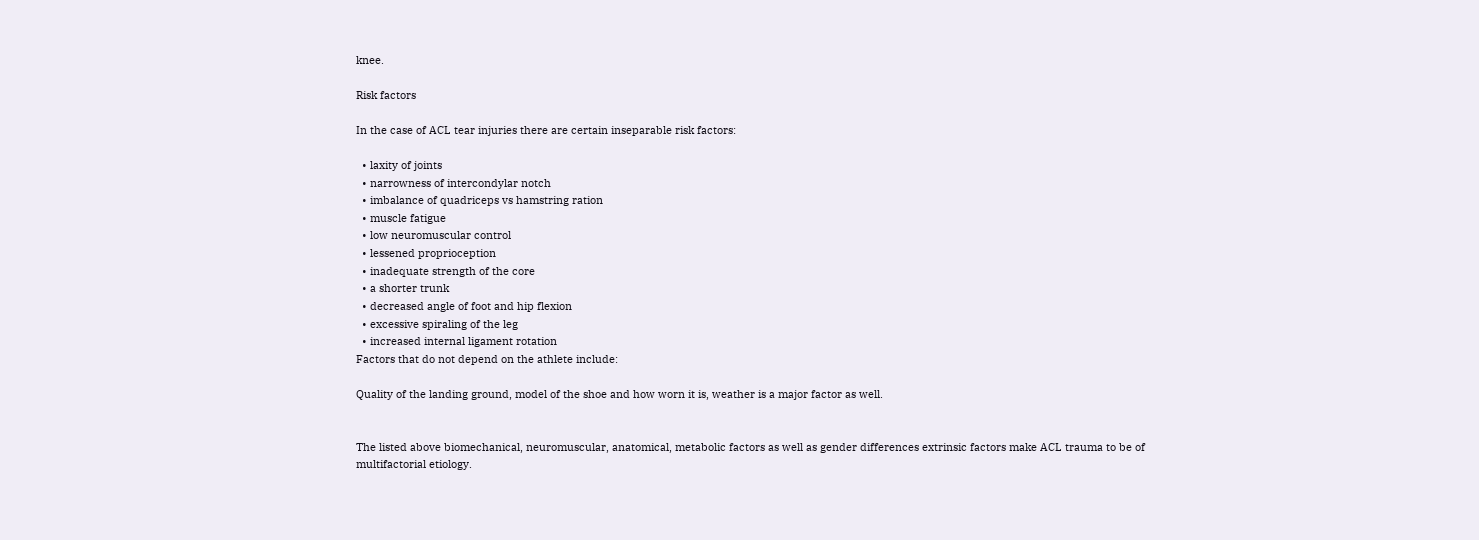knee.

Risk factors

In the case of ACL tear injuries there are certain inseparable risk factors:

  • laxity of joints
  • narrowness of intercondylar notch
  • imbalance of quadriceps vs hamstring ration
  • muscle fatigue
  • low neuromuscular control
  • lessened proprioception
  • inadequate strength of the core
  • a shorter trunk
  • decreased angle of foot and hip flexion
  • excessive spiraling of the leg
  • increased internal ligament rotation
Factors that do not depend on the athlete include:

Quality of the landing ground, model of the shoe and how worn it is, weather is a major factor as well.


The listed above biomechanical, neuromuscular, anatomical, metabolic factors as well as gender differences extrinsic factors make ACL trauma to be of multifactorial etiology.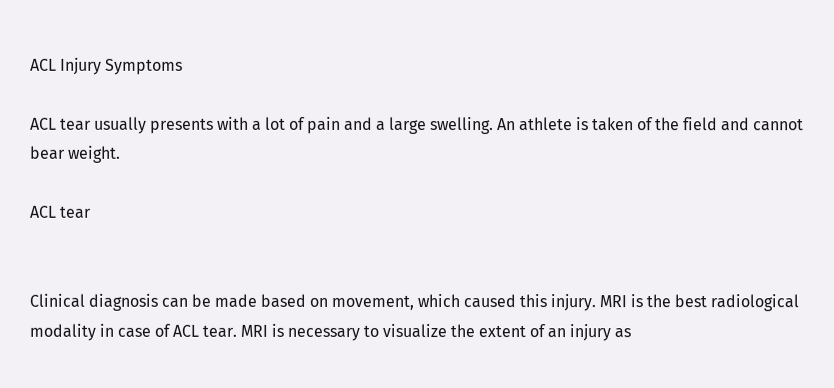ACL Injury Symptoms

ACL tear usually presents with a lot of pain and a large swelling. An athlete is taken of the field and cannot bear weight.

ACL tear


Clinical diagnosis can be made based on movement, which caused this injury. MRI is the best radiological modality in case of ACL tear. MRI is necessary to visualize the extent of an injury as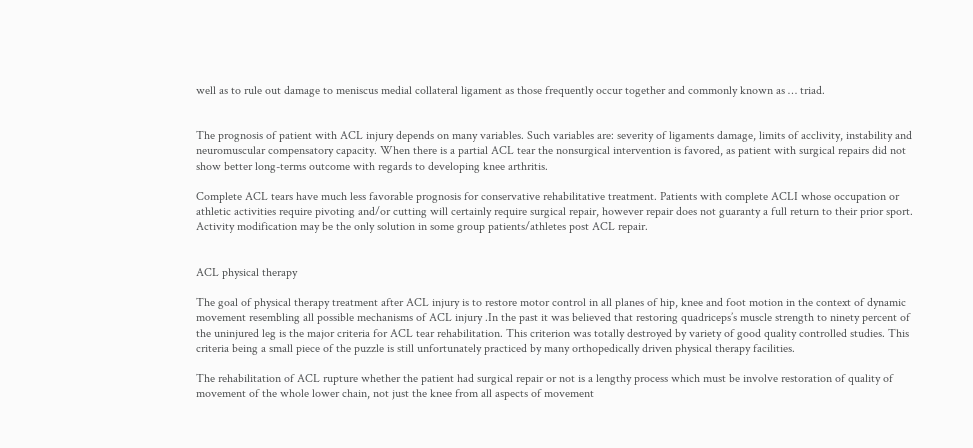well as to rule out damage to meniscus medial collateral ligament as those frequently occur together and commonly known as … triad.


The prognosis of patient with ACL injury depends on many variables. Such variables are: severity of ligaments damage, limits of acclivity, instability and neuromuscular compensatory capacity. When there is a partial ACL tear the nonsurgical intervention is favored, as patient with surgical repairs did not show better long-terms outcome with regards to developing knee arthritis.

Complete ACL tears have much less favorable prognosis for conservative rehabilitative treatment. Patients with complete ACLI whose occupation or athletic activities require pivoting and/or cutting will certainly require surgical repair, however repair does not guaranty a full return to their prior sport. Activity modification may be the only solution in some group patients/athletes post ACL repair.


ACL physical therapy

The goal of physical therapy treatment after ACL injury is to restore motor control in all planes of hip, knee and foot motion in the context of dynamic movement resembling all possible mechanisms of ACL injury .In the past it was believed that restoring quadriceps’s muscle strength to ninety percent of the uninjured leg is the major criteria for ACL tear rehabilitation. This criterion was totally destroyed by variety of good quality controlled studies. This criteria being a small piece of the puzzle is still unfortunately practiced by many orthopedically driven physical therapy facilities.

The rehabilitation of ACL rupture whether the patient had surgical repair or not is a lengthy process which must be involve restoration of quality of movement of the whole lower chain, not just the knee from all aspects of movement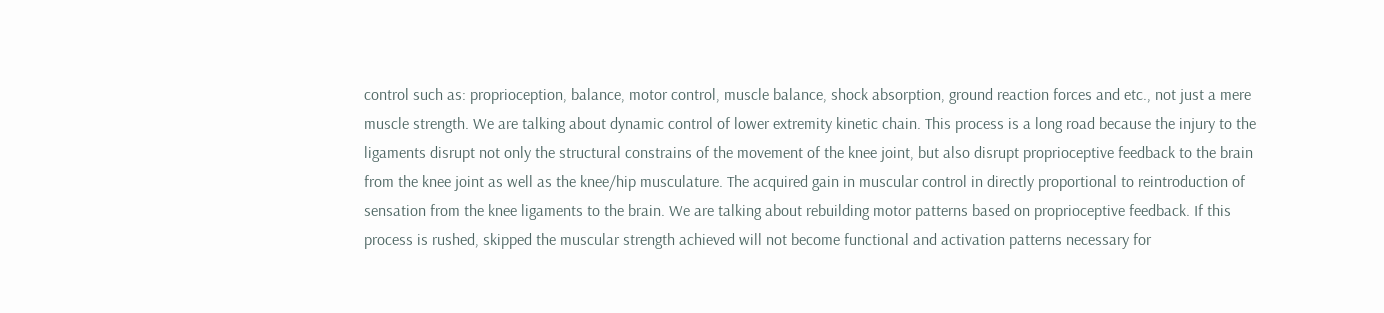control such as: proprioception, balance, motor control, muscle balance, shock absorption, ground reaction forces and etc., not just a mere muscle strength. We are talking about dynamic control of lower extremity kinetic chain. This process is a long road because the injury to the ligaments disrupt not only the structural constrains of the movement of the knee joint, but also disrupt proprioceptive feedback to the brain from the knee joint as well as the knee/hip musculature. The acquired gain in muscular control in directly proportional to reintroduction of sensation from the knee ligaments to the brain. We are talking about rebuilding motor patterns based on proprioceptive feedback. If this process is rushed, skipped the muscular strength achieved will not become functional and activation patterns necessary for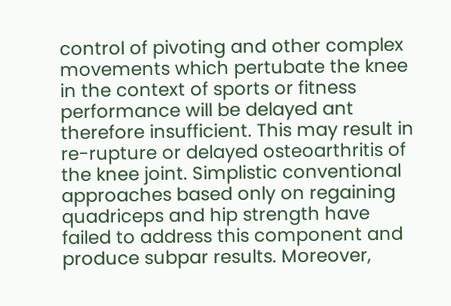control of pivoting and other complex movements which pertubate the knee in the context of sports or fitness performance will be delayed ant therefore insufficient. This may result in re-rupture or delayed osteoarthritis of the knee joint. Simplistic conventional approaches based only on regaining quadriceps and hip strength have failed to address this component and produce subpar results. Moreover,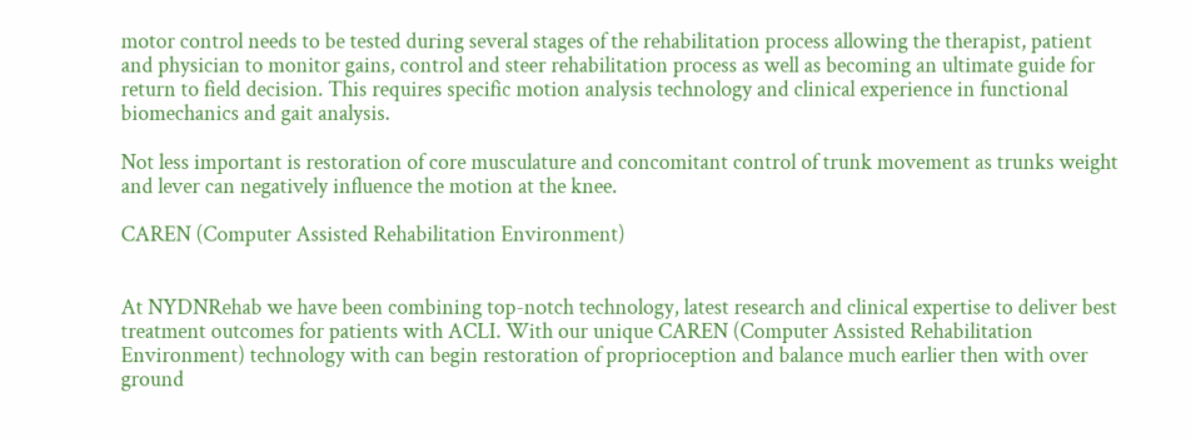motor control needs to be tested during several stages of the rehabilitation process allowing the therapist, patient and physician to monitor gains, control and steer rehabilitation process as well as becoming an ultimate guide for return to field decision. This requires specific motion analysis technology and clinical experience in functional biomechanics and gait analysis.

Not less important is restoration of core musculature and concomitant control of trunk movement as trunks weight and lever can negatively influence the motion at the knee.

CAREN (Computer Assisted Rehabilitation Environment)


At NYDNRehab we have been combining top-notch technology, latest research and clinical expertise to deliver best treatment outcomes for patients with ACLI. With our unique CAREN (Computer Assisted Rehabilitation Environment) technology with can begin restoration of proprioception and balance much earlier then with over ground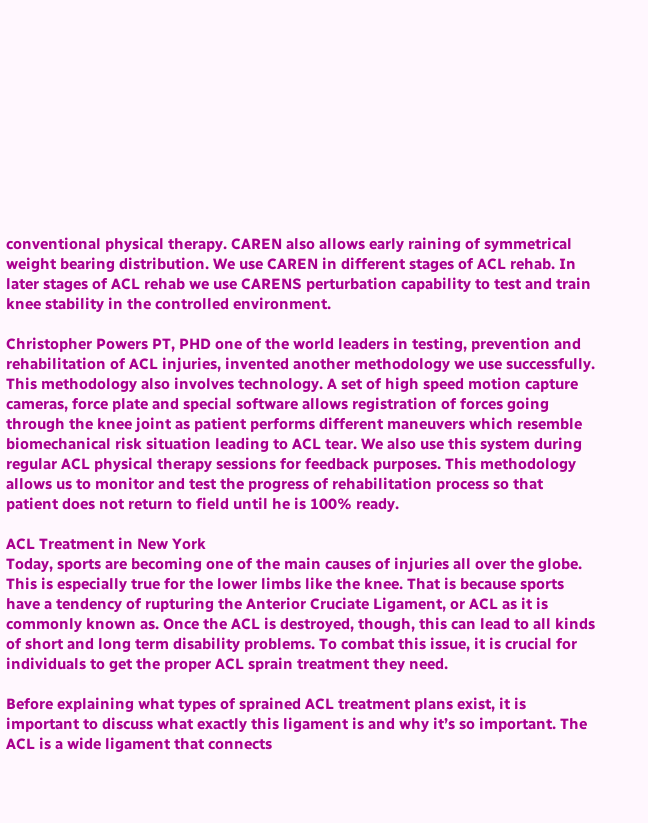conventional physical therapy. CAREN also allows early raining of symmetrical weight bearing distribution. We use CAREN in different stages of ACL rehab. In later stages of ACL rehab we use CARENS perturbation capability to test and train knee stability in the controlled environment.

Christopher Powers PT, PHD one of the world leaders in testing, prevention and rehabilitation of ACL injuries, invented another methodology we use successfully. This methodology also involves technology. A set of high speed motion capture cameras, force plate and special software allows registration of forces going through the knee joint as patient performs different maneuvers which resemble biomechanical risk situation leading to ACL tear. We also use this system during regular ACL physical therapy sessions for feedback purposes. This methodology allows us to monitor and test the progress of rehabilitation process so that patient does not return to field until he is 100% ready.

ACL Treatment in New York
Today, sports are becoming one of the main causes of injuries all over the globe. This is especially true for the lower limbs like the knee. That is because sports have a tendency of rupturing the Anterior Cruciate Ligament, or ACL as it is commonly known as. Once the ACL is destroyed, though, this can lead to all kinds of short and long term disability problems. To combat this issue, it is crucial for individuals to get the proper ACL sprain treatment they need.

Before explaining what types of sprained ACL treatment plans exist, it is important to discuss what exactly this ligament is and why it’s so important. The ACL is a wide ligament that connects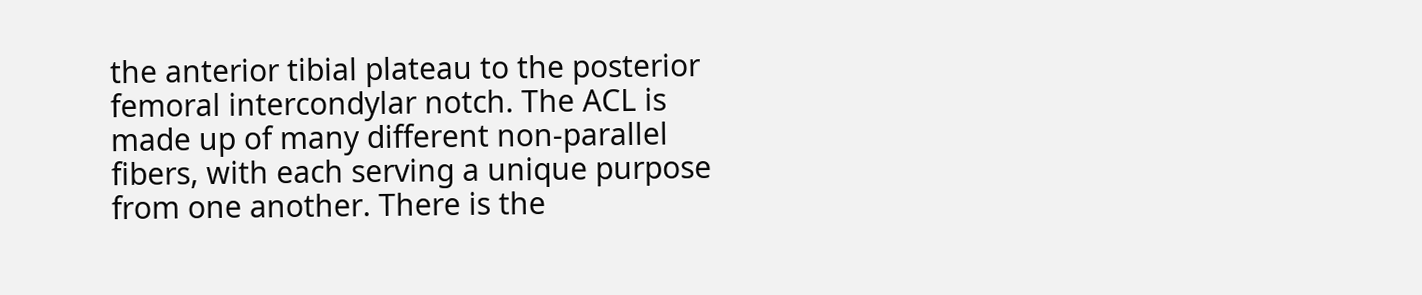the anterior tibial plateau to the posterior femoral intercondylar notch. The ACL is made up of many different non-parallel fibers, with each serving a unique purpose from one another. There is the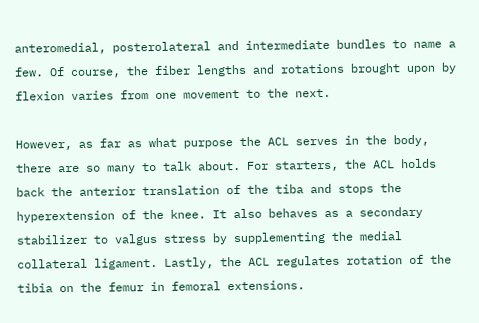anteromedial, posterolateral and intermediate bundles to name a few. Of course, the fiber lengths and rotations brought upon by flexion varies from one movement to the next.

However, as far as what purpose the ACL serves in the body, there are so many to talk about. For starters, the ACL holds back the anterior translation of the tiba and stops the hyperextension of the knee. It also behaves as a secondary stabilizer to valgus stress by supplementing the medial collateral ligament. Lastly, the ACL regulates rotation of the tibia on the femur in femoral extensions.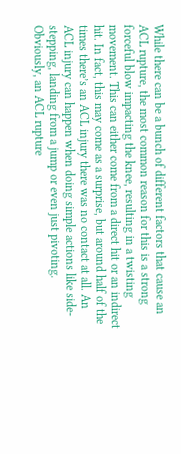While there can be a bunch of different factors that cause an ACL rupture, the most common reason for this is a strong forceful blow impacting the knee, resulting in a twisting movement. This can either come from a direct hit or an indirect hit. In fact, this may come as a surprise, but around half of the times there’s an ACL injury there was no contact at all. An ACL injury can happen when doing simple actions like side-stepping, landing from a jump or even just pivoting. Obviously, an ACL rupture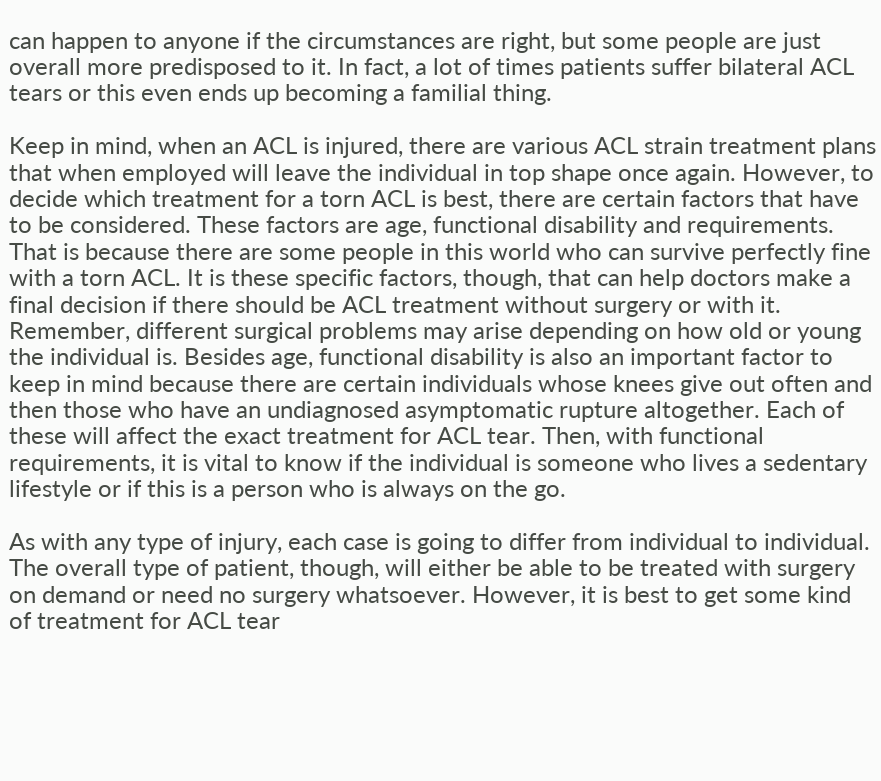can happen to anyone if the circumstances are right, but some people are just overall more predisposed to it. In fact, a lot of times patients suffer bilateral ACL tears or this even ends up becoming a familial thing.

Keep in mind, when an ACL is injured, there are various ACL strain treatment plans that when employed will leave the individual in top shape once again. However, to decide which treatment for a torn ACL is best, there are certain factors that have to be considered. These factors are age, functional disability and requirements. That is because there are some people in this world who can survive perfectly fine with a torn ACL. It is these specific factors, though, that can help doctors make a final decision if there should be ACL treatment without surgery or with it. Remember, different surgical problems may arise depending on how old or young the individual is. Besides age, functional disability is also an important factor to keep in mind because there are certain individuals whose knees give out often and then those who have an undiagnosed asymptomatic rupture altogether. Each of these will affect the exact treatment for ACL tear. Then, with functional requirements, it is vital to know if the individual is someone who lives a sedentary lifestyle or if this is a person who is always on the go.

As with any type of injury, each case is going to differ from individual to individual. The overall type of patient, though, will either be able to be treated with surgery on demand or need no surgery whatsoever. However, it is best to get some kind of treatment for ACL tear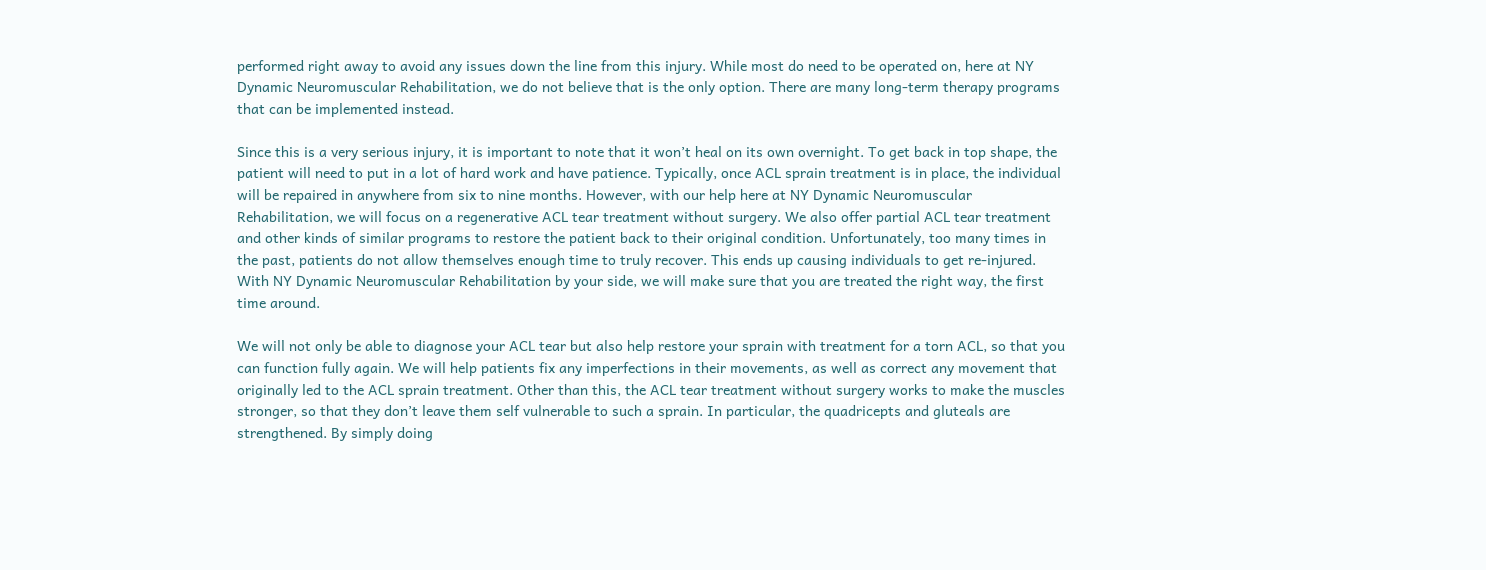performed right away to avoid any issues down the line from this injury. While most do need to be operated on, here at NY Dynamic Neuromuscular Rehabilitation, we do not believe that is the only option. There are many long-term therapy programs that can be implemented instead.

Since this is a very serious injury, it is important to note that it won’t heal on its own overnight. To get back in top shape, the patient will need to put in a lot of hard work and have patience. Typically, once ACL sprain treatment is in place, the individual will be repaired in anywhere from six to nine months. However, with our help here at NY Dynamic Neuromuscular Rehabilitation, we will focus on a regenerative ACL tear treatment without surgery. We also offer partial ACL tear treatment and other kinds of similar programs to restore the patient back to their original condition. Unfortunately, too many times in the past, patients do not allow themselves enough time to truly recover. This ends up causing individuals to get re-injured. With NY Dynamic Neuromuscular Rehabilitation by your side, we will make sure that you are treated the right way, the first time around.

We will not only be able to diagnose your ACL tear but also help restore your sprain with treatment for a torn ACL, so that you can function fully again. We will help patients fix any imperfections in their movements, as well as correct any movement that originally led to the ACL sprain treatment. Other than this, the ACL tear treatment without surgery works to make the muscles stronger, so that they don’t leave them self vulnerable to such a sprain. In particular, the quadricepts and gluteals are strengthened. By simply doing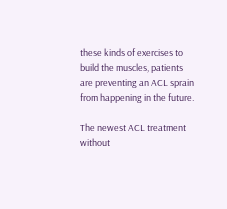these kinds of exercises to build the muscles, patients are preventing an ACL sprain from happening in the future.

The newest ACL treatment without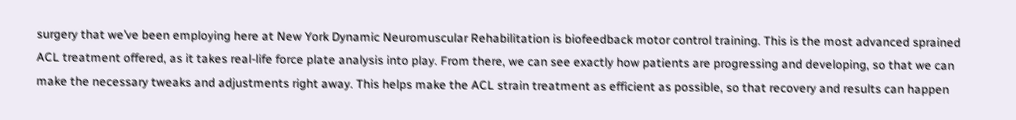surgery that we’ve been employing here at New York Dynamic Neuromuscular Rehabilitation is biofeedback motor control training. This is the most advanced sprained ACL treatment offered, as it takes real-life force plate analysis into play. From there, we can see exactly how patients are progressing and developing, so that we can make the necessary tweaks and adjustments right away. This helps make the ACL strain treatment as efficient as possible, so that recovery and results can happen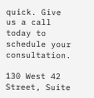quick. Give us a call today to schedule your consultation.

130 West 42 Street, Suite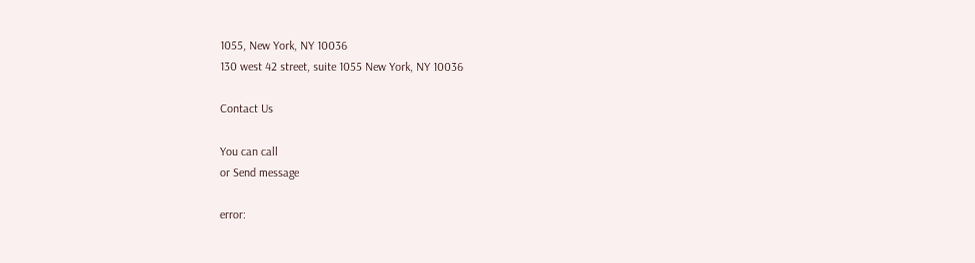1055, New York, NY 10036
130 west 42 street, suite 1055 New York, NY 10036

Contact Us

You can call
or Send message

error: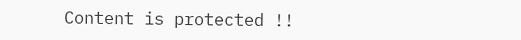Content is protected !!